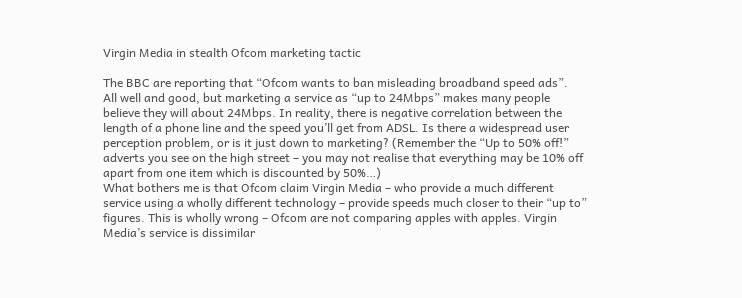Virgin Media in stealth Ofcom marketing tactic

The BBC are reporting that “Ofcom wants to ban misleading broadband speed ads”.
All well and good, but marketing a service as “up to 24Mbps” makes many people believe they will about 24Mbps. In reality, there is negative correlation between the length of a phone line and the speed you’ll get from ADSL. Is there a widespread user perception problem, or is it just down to marketing? (Remember the “Up to 50% off!” adverts you see on the high street – you may not realise that everything may be 10% off apart from one item which is discounted by 50%…)
What bothers me is that Ofcom claim Virgin Media – who provide a much different service using a wholly different technology – provide speeds much closer to their “up to” figures. This is wholly wrong – Ofcom are not comparing apples with apples. Virgin Media’s service is dissimilar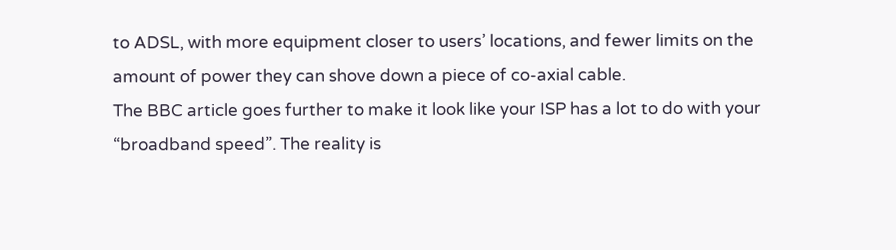to ADSL, with more equipment closer to users’ locations, and fewer limits on the amount of power they can shove down a piece of co-axial cable.
The BBC article goes further to make it look like your ISP has a lot to do with your “broadband speed”. The reality is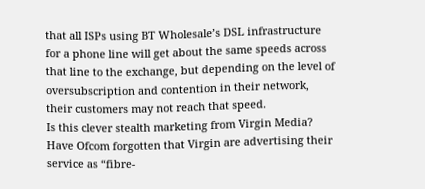that all ISPs using BT Wholesale’s DSL infrastructure for a phone line will get about the same speeds across that line to the exchange, but depending on the level of oversubscription and contention in their network, their customers may not reach that speed.
Is this clever stealth marketing from Virgin Media? Have Ofcom forgotten that Virgin are advertising their service as “fibre-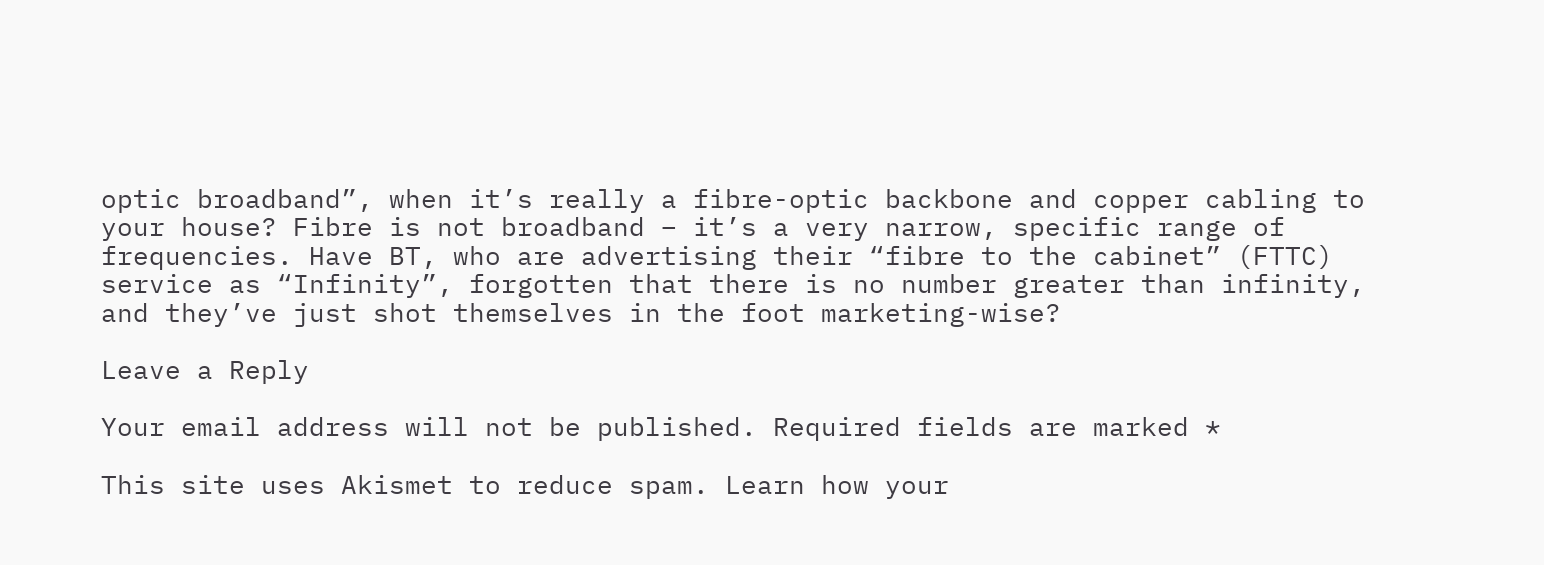optic broadband”, when it’s really a fibre-optic backbone and copper cabling to your house? Fibre is not broadband – it’s a very narrow, specific range of frequencies. Have BT, who are advertising their “fibre to the cabinet” (FTTC) service as “Infinity”, forgotten that there is no number greater than infinity, and they’ve just shot themselves in the foot marketing-wise?

Leave a Reply

Your email address will not be published. Required fields are marked *

This site uses Akismet to reduce spam. Learn how your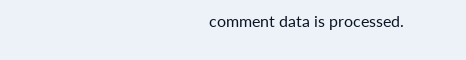comment data is processed.